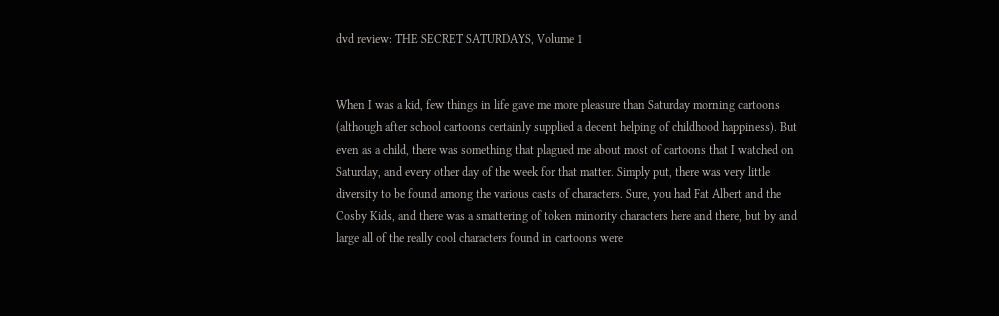dvd review: THE SECRET SATURDAYS, Volume 1


When I was a kid, few things in life gave me more pleasure than Saturday morning cartoons (although after school cartoons certainly supplied a decent helping of childhood happiness). But even as a child, there was something that plagued me about most of cartoons that I watched on Saturday, and every other day of the week for that matter. Simply put, there was very little diversity to be found among the various casts of characters. Sure, you had Fat Albert and the Cosby Kids, and there was a smattering of token minority characters here and there, but by and large all of the really cool characters found in cartoons were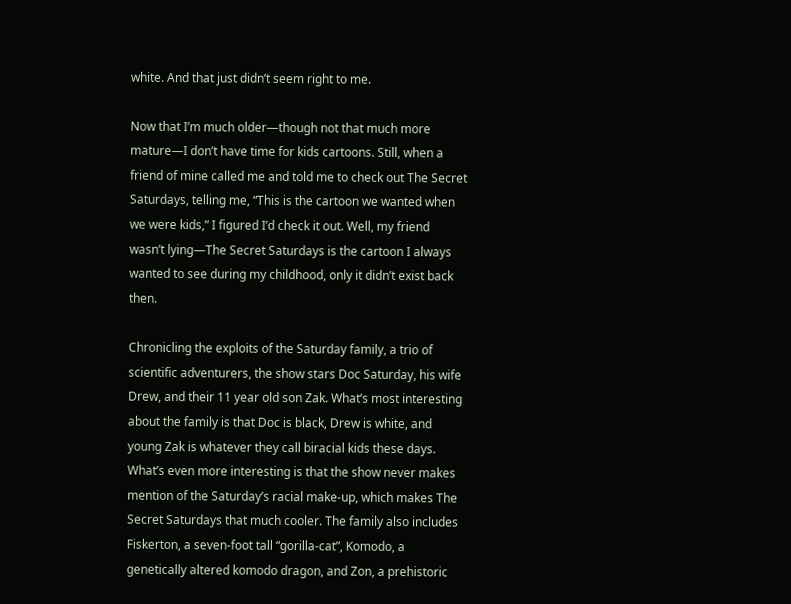white. And that just didn’t seem right to me.

Now that I’m much older—though not that much more mature—I don’t have time for kids cartoons. Still, when a friend of mine called me and told me to check out The Secret Saturdays, telling me, “This is the cartoon we wanted when we were kids,” I figured I’d check it out. Well, my friend wasn’t lying—The Secret Saturdays is the cartoon I always wanted to see during my childhood, only it didn’t exist back then.

Chronicling the exploits of the Saturday family, a trio of scientific adventurers, the show stars Doc Saturday, his wife Drew, and their 11 year old son Zak. What’s most interesting about the family is that Doc is black, Drew is white, and young Zak is whatever they call biracial kids these days. What’s even more interesting is that the show never makes mention of the Saturday’s racial make-up, which makes The Secret Saturdays that much cooler. The family also includes Fiskerton, a seven-foot tall “gorilla-cat”, Komodo, a genetically altered komodo dragon, and Zon, a prehistoric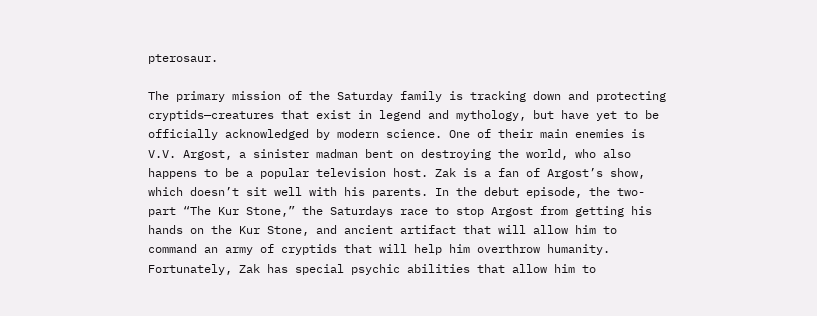pterosaur.

The primary mission of the Saturday family is tracking down and protecting cryptids—creatures that exist in legend and mythology, but have yet to be officially acknowledged by modern science. One of their main enemies is V.V. Argost, a sinister madman bent on destroying the world, who also happens to be a popular television host. Zak is a fan of Argost’s show, which doesn’t sit well with his parents. In the debut episode, the two-part “The Kur Stone,” the Saturdays race to stop Argost from getting his hands on the Kur Stone, and ancient artifact that will allow him to command an army of cryptids that will help him overthrow humanity. Fortunately, Zak has special psychic abilities that allow him to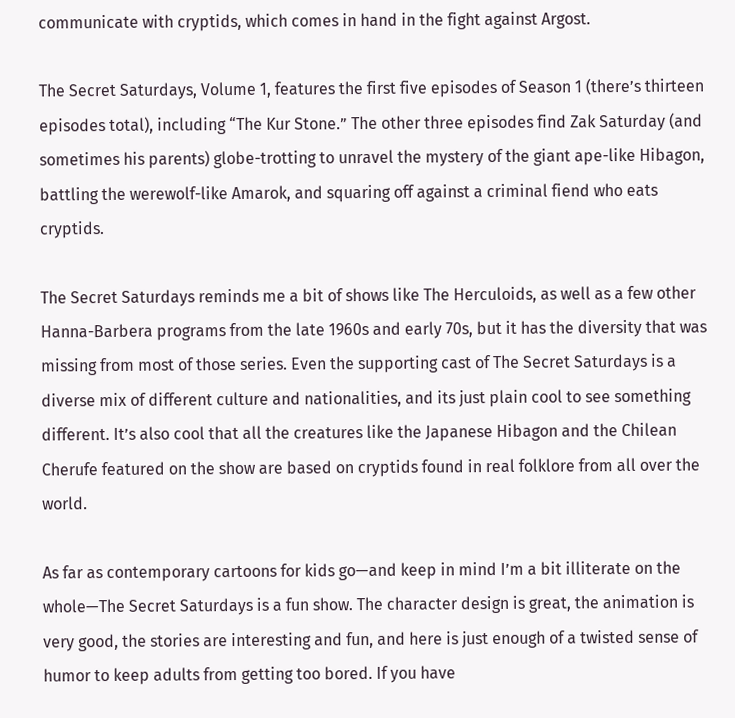communicate with cryptids, which comes in hand in the fight against Argost.

The Secret Saturdays, Volume 1, features the first five episodes of Season 1 (there’s thirteen episodes total), including “The Kur Stone.” The other three episodes find Zak Saturday (and sometimes his parents) globe-trotting to unravel the mystery of the giant ape-like Hibagon, battling the werewolf-like Amarok, and squaring off against a criminal fiend who eats cryptids.

The Secret Saturdays reminds me a bit of shows like The Herculoids, as well as a few other Hanna-Barbera programs from the late 1960s and early 70s, but it has the diversity that was missing from most of those series. Even the supporting cast of The Secret Saturdays is a diverse mix of different culture and nationalities, and its just plain cool to see something different. It’s also cool that all the creatures like the Japanese Hibagon and the Chilean Cherufe featured on the show are based on cryptids found in real folklore from all over the world.

As far as contemporary cartoons for kids go—and keep in mind I’m a bit illiterate on the whole—The Secret Saturdays is a fun show. The character design is great, the animation is very good, the stories are interesting and fun, and here is just enough of a twisted sense of humor to keep adults from getting too bored. If you have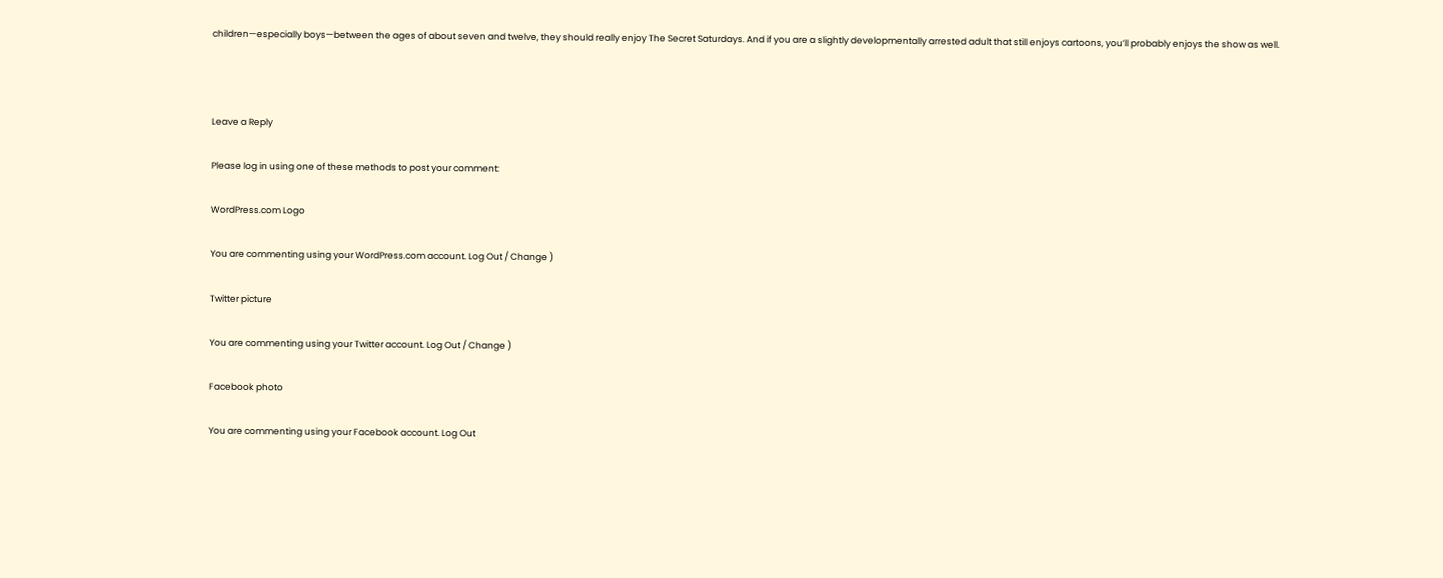children—especially boys—between the ages of about seven and twelve, they should really enjoy The Secret Saturdays. And if you are a slightly developmentally arrested adult that still enjoys cartoons, you’ll probably enjoys the show as well.



Leave a Reply

Please log in using one of these methods to post your comment:

WordPress.com Logo

You are commenting using your WordPress.com account. Log Out / Change )

Twitter picture

You are commenting using your Twitter account. Log Out / Change )

Facebook photo

You are commenting using your Facebook account. Log Out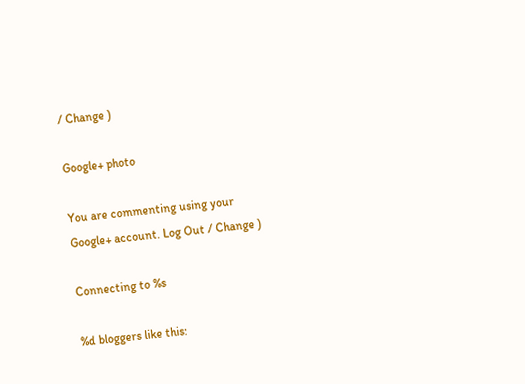/ Change )

Google+ photo

You are commenting using your Google+ account. Log Out / Change )

Connecting to %s

%d bloggers like this: